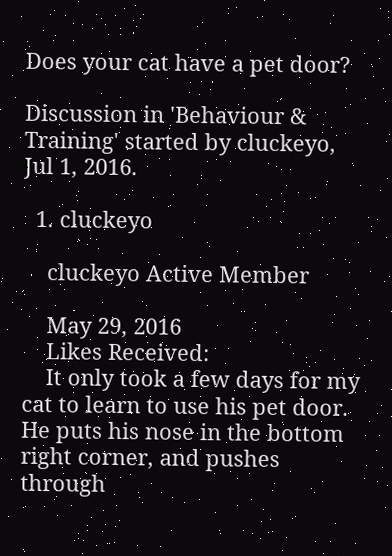Does your cat have a pet door?

Discussion in 'Behaviour & Training' started by cluckeyo, Jul 1, 2016.

  1. cluckeyo

    cluckeyo Active Member

    May 29, 2016
    Likes Received:
    It only took a few days for my cat to learn to use his pet door. He puts his nose in the bottom right corner, and pushes through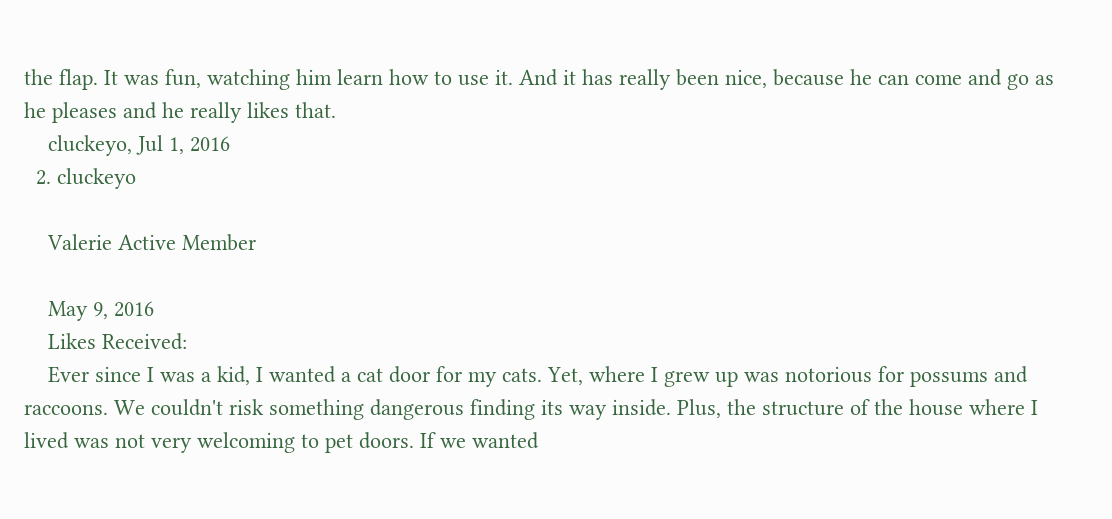the flap. It was fun, watching him learn how to use it. And it has really been nice, because he can come and go as he pleases and he really likes that.
    cluckeyo, Jul 1, 2016
  2. cluckeyo

    Valerie Active Member

    May 9, 2016
    Likes Received:
    Ever since I was a kid, I wanted a cat door for my cats. Yet, where I grew up was notorious for possums and raccoons. We couldn't risk something dangerous finding its way inside. Plus, the structure of the house where I lived was not very welcoming to pet doors. If we wanted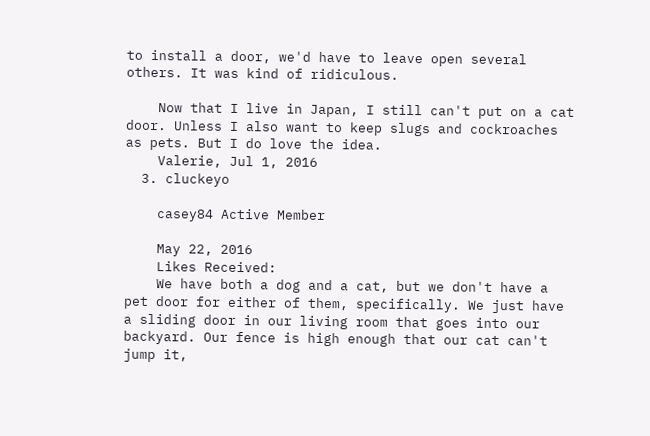to install a door, we'd have to leave open several others. It was kind of ridiculous.

    Now that I live in Japan, I still can't put on a cat door. Unless I also want to keep slugs and cockroaches as pets. But I do love the idea.
    Valerie, Jul 1, 2016
  3. cluckeyo

    casey84 Active Member

    May 22, 2016
    Likes Received:
    We have both a dog and a cat, but we don't have a pet door for either of them, specifically. We just have a sliding door in our living room that goes into our backyard. Our fence is high enough that our cat can't jump it,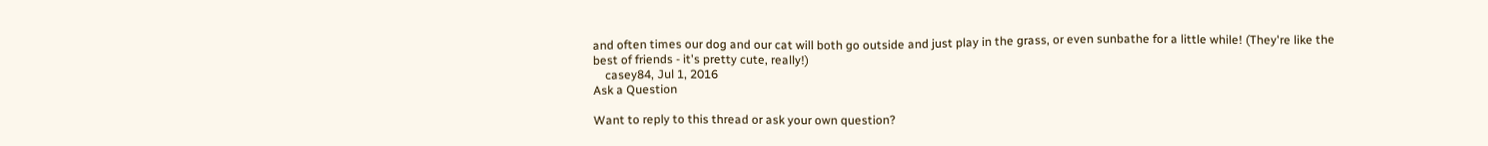and often times our dog and our cat will both go outside and just play in the grass, or even sunbathe for a little while! (They're like the best of friends - it's pretty cute, really!)
    casey84, Jul 1, 2016
Ask a Question

Want to reply to this thread or ask your own question?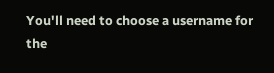You'll need to choose a username for the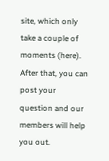site, which only take a couple of moments (here). After that, you can post your question and our members will help you out.